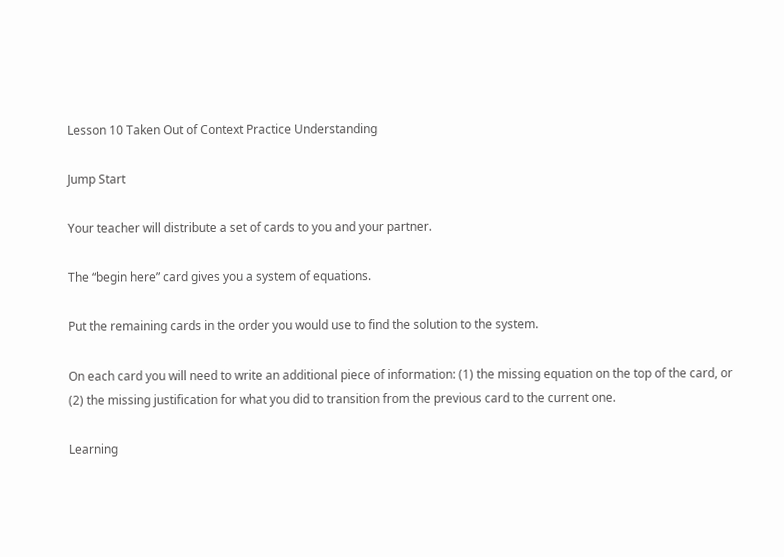Lesson 10 Taken Out of Context Practice Understanding

Jump Start

Your teacher will distribute a set of cards to you and your partner.

The “begin here” card gives you a system of equations.

Put the remaining cards in the order you would use to find the solution to the system.

On each card you will need to write an additional piece of information: (1) the missing equation on the top of the card, or (2) the missing justification for what you did to transition from the previous card to the current one.

Learning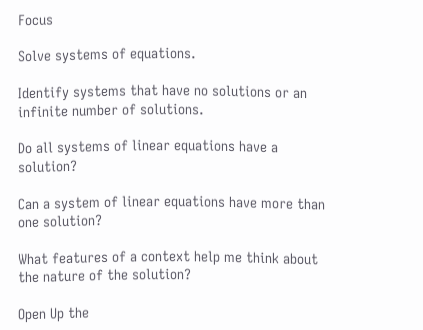Focus

Solve systems of equations.

Identify systems that have no solutions or an infinite number of solutions.

Do all systems of linear equations have a solution?

Can a system of linear equations have more than one solution?

What features of a context help me think about the nature of the solution?

Open Up the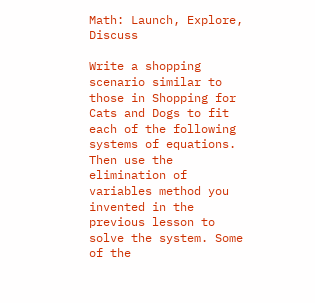Math: Launch, Explore, Discuss

Write a shopping scenario similar to those in Shopping for Cats and Dogs to fit each of the following systems of equations. Then use the elimination of variables method you invented in the previous lesson to solve the system. Some of the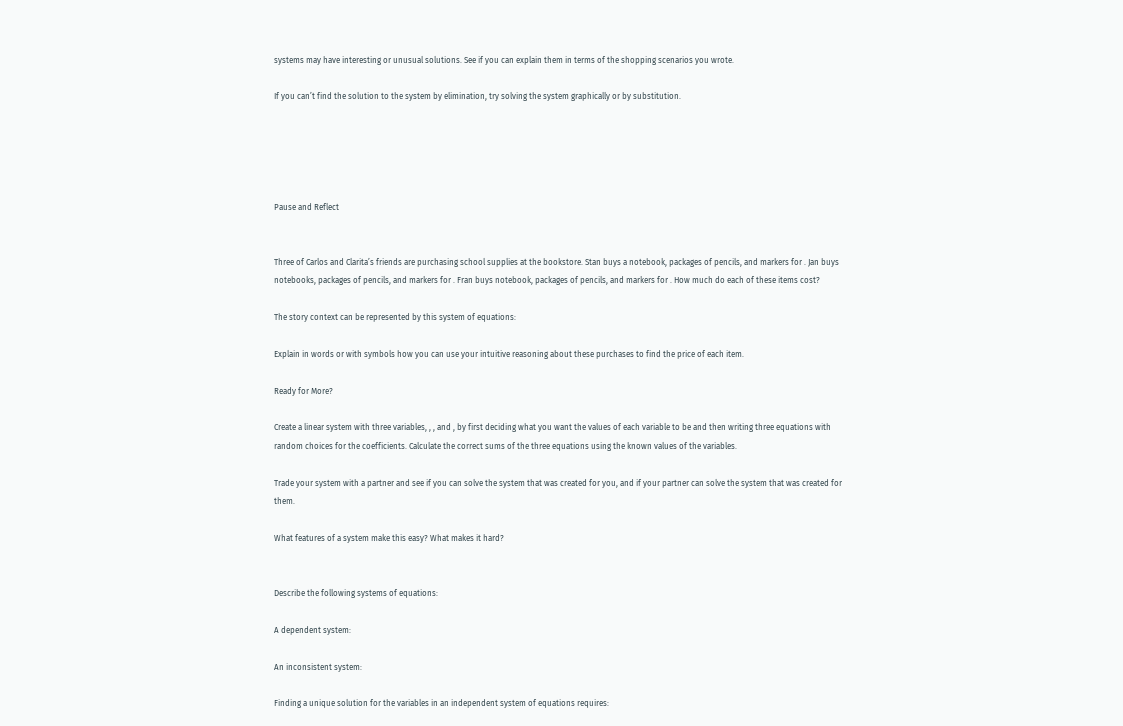systems may have interesting or unusual solutions. See if you can explain them in terms of the shopping scenarios you wrote.

If you can’t find the solution to the system by elimination, try solving the system graphically or by substitution.





Pause and Reflect


Three of Carlos and Clarita’s friends are purchasing school supplies at the bookstore. Stan buys a notebook, packages of pencils, and markers for . Jan buys notebooks, packages of pencils, and markers for . Fran buys notebook, packages of pencils, and markers for . How much do each of these items cost?

The story context can be represented by this system of equations:

Explain in words or with symbols how you can use your intuitive reasoning about these purchases to find the price of each item.

Ready for More?

Create a linear system with three variables, , , and , by first deciding what you want the values of each variable to be and then writing three equations with random choices for the coefficients. Calculate the correct sums of the three equations using the known values of the variables.

Trade your system with a partner and see if you can solve the system that was created for you, and if your partner can solve the system that was created for them.

What features of a system make this easy? What makes it hard?


Describe the following systems of equations:

A dependent system:

An inconsistent system:

Finding a unique solution for the variables in an independent system of equations requires: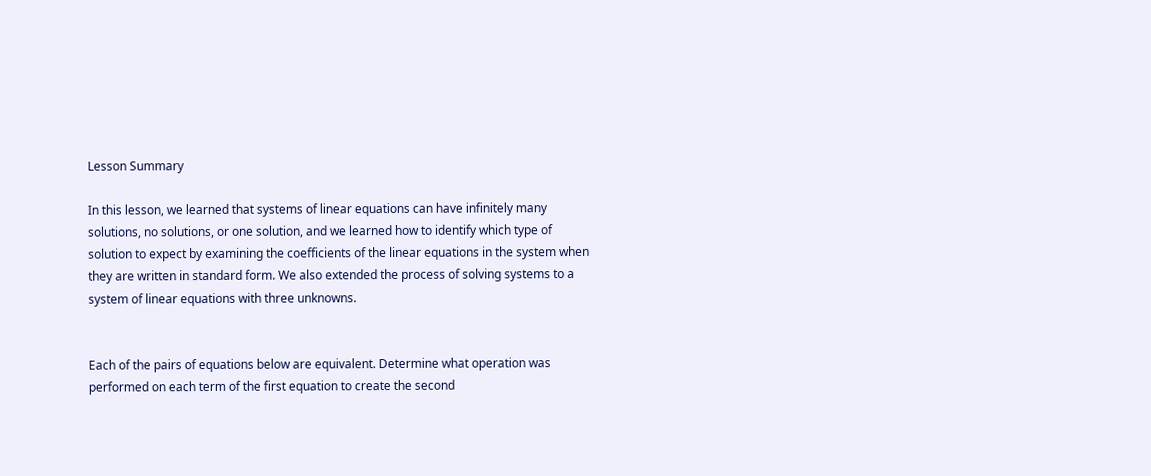Lesson Summary

In this lesson, we learned that systems of linear equations can have infinitely many solutions, no solutions, or one solution, and we learned how to identify which type of solution to expect by examining the coefficients of the linear equations in the system when they are written in standard form. We also extended the process of solving systems to a system of linear equations with three unknowns.


Each of the pairs of equations below are equivalent. Determine what operation was performed on each term of the first equation to create the second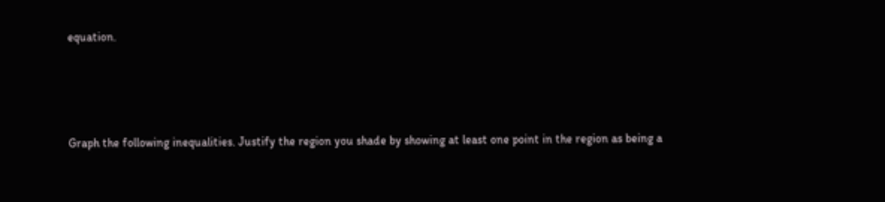equation.




Graph the following inequalities. Justify the region you shade by showing at least one point in the region as being a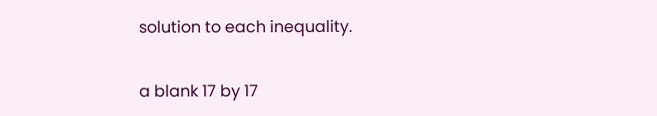solution to each inequality.


a blank 17 by 17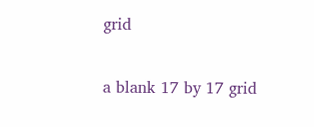grid


a blank 17 by 17 grid